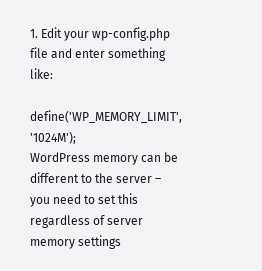1. Edit your wp-config.php file and enter something like:

define('WP_MEMORY_LIMIT', '1024M');
WordPress memory can be different to the server – you need to set this regardless of server memory settings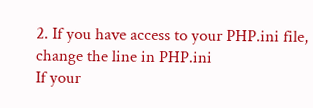2. If you have access to your PHP.ini file, change the line in PHP.ini
If your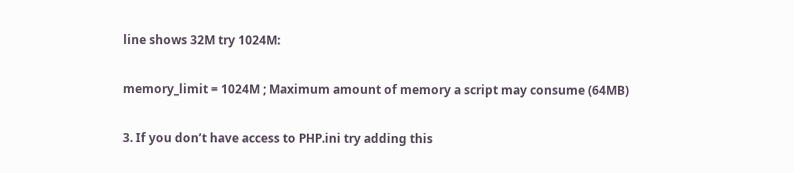line shows 32M try 1024M:

memory_limit = 1024M ; Maximum amount of memory a script may consume (64MB)

3. If you don’t have access to PHP.ini try adding this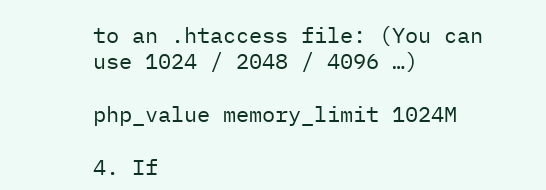to an .htaccess file: (You can use 1024 / 2048 / 4096 …)

php_value memory_limit 1024M

4. If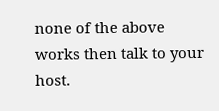none of the above works then talk to your host.